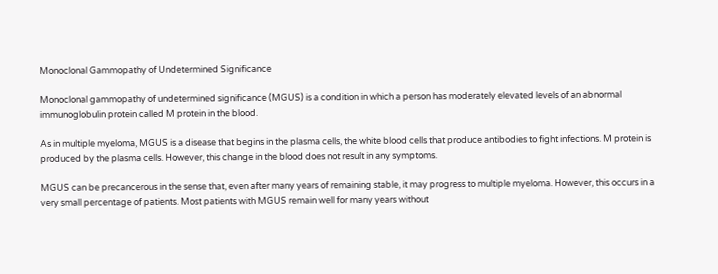Monoclonal Gammopathy of Undetermined Significance

Monoclonal gammopathy of undetermined significance (MGUS) is a condition in which a person has moderately elevated levels of an abnormal immunoglobulin protein called M protein in the blood.

As in multiple myeloma, MGUS is a disease that begins in the plasma cells, the white blood cells that produce antibodies to fight infections. M protein is produced by the plasma cells. However, this change in the blood does not result in any symptoms.

MGUS can be precancerous in the sense that, even after many years of remaining stable, it may progress to multiple myeloma. However, this occurs in a very small percentage of patients. Most patients with MGUS remain well for many years without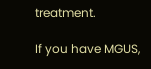treatment.

If you have MGUS,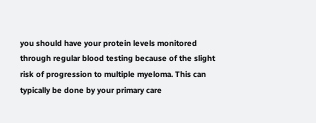you should have your protein levels monitored through regular blood testing because of the slight risk of progression to multiple myeloma. This can typically be done by your primary care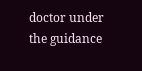doctor under the guidance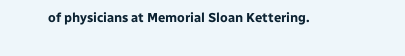of physicians at Memorial Sloan Kettering.